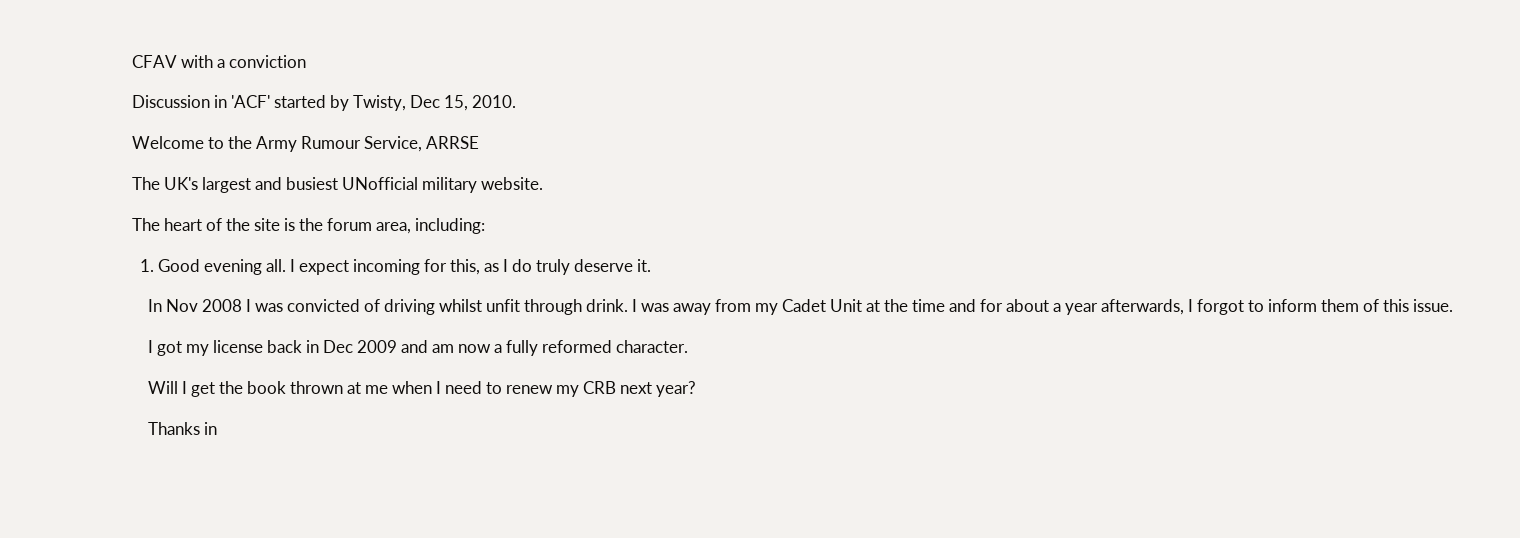CFAV with a conviction

Discussion in 'ACF' started by Twisty, Dec 15, 2010.

Welcome to the Army Rumour Service, ARRSE

The UK's largest and busiest UNofficial military website.

The heart of the site is the forum area, including:

  1. Good evening all. I expect incoming for this, as I do truly deserve it.

    In Nov 2008 I was convicted of driving whilst unfit through drink. I was away from my Cadet Unit at the time and for about a year afterwards, I forgot to inform them of this issue.

    I got my license back in Dec 2009 and am now a fully reformed character.

    Will I get the book thrown at me when I need to renew my CRB next year?

    Thanks in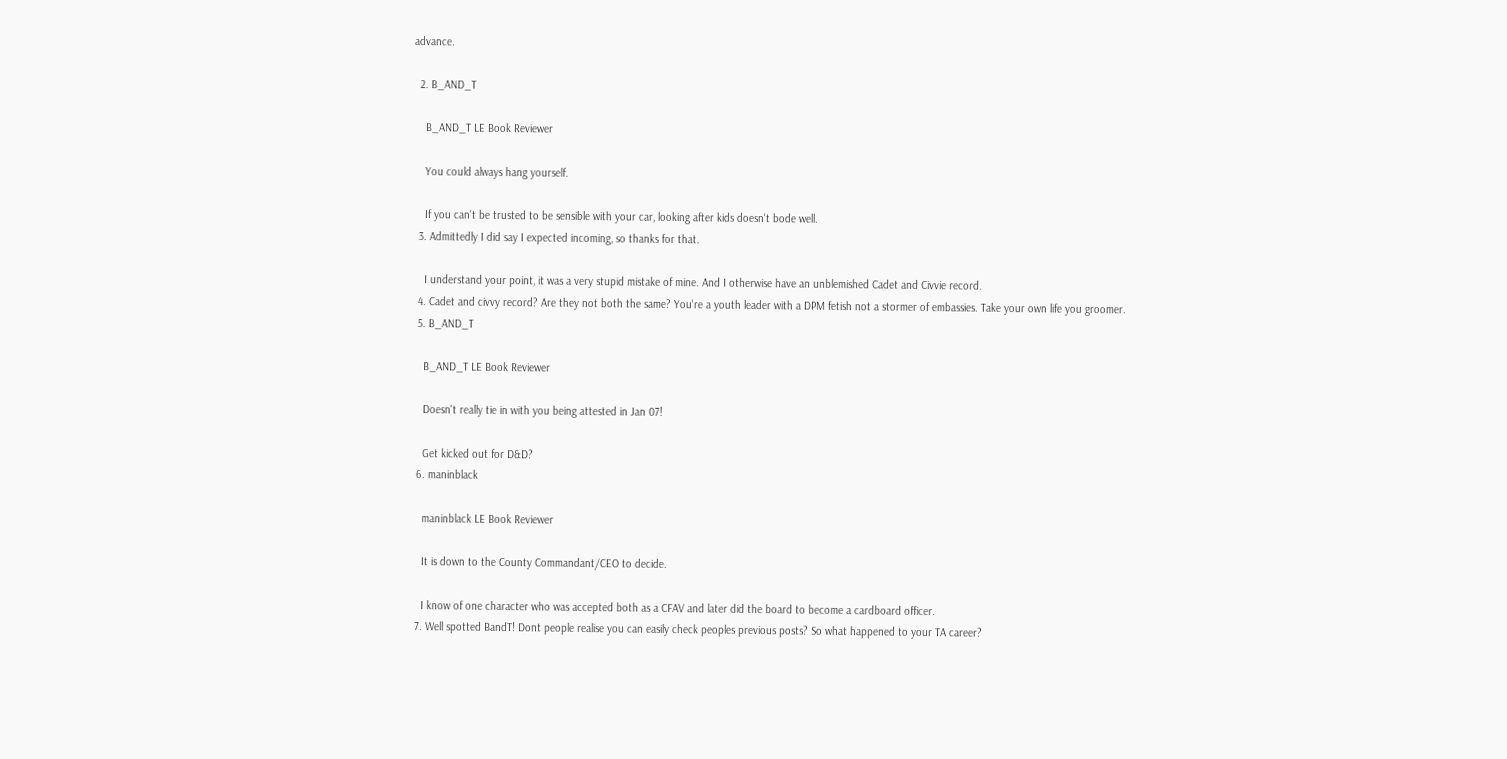advance.

  2. B_AND_T

    B_AND_T LE Book Reviewer

    You could always hang yourself.

    If you can't be trusted to be sensible with your car, looking after kids doesn't bode well.
  3. Admittedly I did say I expected incoming, so thanks for that.

    I understand your point, it was a very stupid mistake of mine. And I otherwise have an unblemished Cadet and Civvie record.
  4. Cadet and civvy record? Are they not both the same? You're a youth leader with a DPM fetish not a stormer of embassies. Take your own life you groomer.
  5. B_AND_T

    B_AND_T LE Book Reviewer

    Doesn't really tie in with you being attested in Jan 07!

    Get kicked out for D&D?
  6. maninblack

    maninblack LE Book Reviewer

    It is down to the County Commandant/CEO to decide.

    I know of one character who was accepted both as a CFAV and later did the board to become a cardboard officer.
  7. Well spotted BandT! Dont people realise you can easily check peoples previous posts? So what happened to your TA career?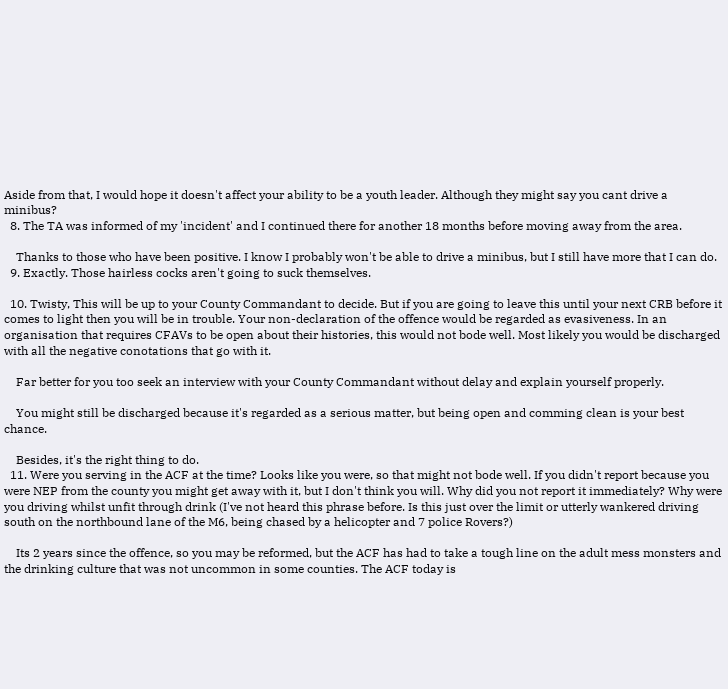Aside from that, I would hope it doesn't affect your ability to be a youth leader. Although they might say you cant drive a minibus?
  8. The TA was informed of my 'incident' and I continued there for another 18 months before moving away from the area.

    Thanks to those who have been positive. I know I probably won't be able to drive a minibus, but I still have more that I can do.
  9. Exactly. Those hairless cocks aren't going to suck themselves.

  10. Twisty, This will be up to your County Commandant to decide. But if you are going to leave this until your next CRB before it comes to light then you will be in trouble. Your non-declaration of the offence would be regarded as evasiveness. In an organisation that requires CFAVs to be open about their histories, this would not bode well. Most likely you would be discharged with all the negative conotations that go with it.

    Far better for you too seek an interview with your County Commandant without delay and explain yourself properly.

    You might still be discharged because it's regarded as a serious matter, but being open and comming clean is your best chance.

    Besides, it's the right thing to do.
  11. Were you serving in the ACF at the time? Looks like you were, so that might not bode well. If you didn't report because you were NEP from the county you might get away with it, but I don't think you will. Why did you not report it immediately? Why were you driving whilst unfit through drink (I've not heard this phrase before. Is this just over the limit or utterly wankered driving south on the northbound lane of the M6, being chased by a helicopter and 7 police Rovers?)

    Its 2 years since the offence, so you may be reformed, but the ACF has had to take a tough line on the adult mess monsters and the drinking culture that was not uncommon in some counties. The ACF today is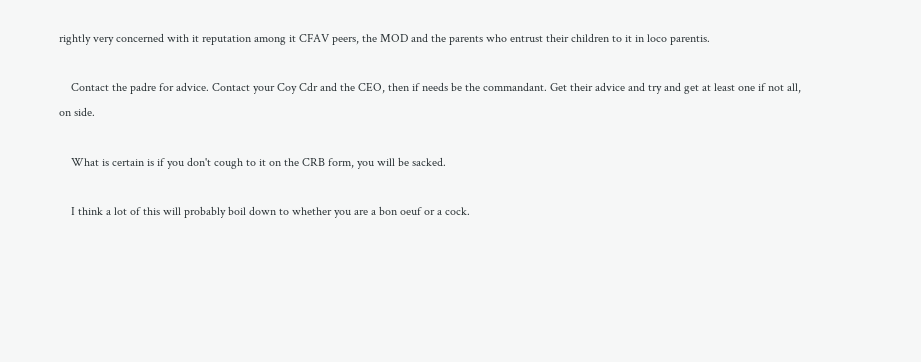rightly very concerned with it reputation among it CFAV peers, the MOD and the parents who entrust their children to it in loco parentis.

    Contact the padre for advice. Contact your Coy Cdr and the CEO, then if needs be the commandant. Get their advice and try and get at least one if not all, on side.

    What is certain is if you don't cough to it on the CRB form, you will be sacked.

    I think a lot of this will probably boil down to whether you are a bon oeuf or a cock.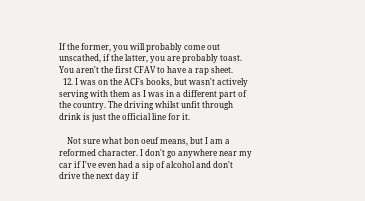If the former, you will probably come out unscathed, if the latter, you are probably toast. You aren't the first CFAV to have a rap sheet.
  12. I was on the ACFs books, but wasn't actively serving with them as I was in a different part of the country. The driving whilst unfit through drink is just the official line for it.

    Not sure what bon oeuf means, but I am a reformed character. I don't go anywhere near my car if I've even had a sip of alcohol and don't drive the next day if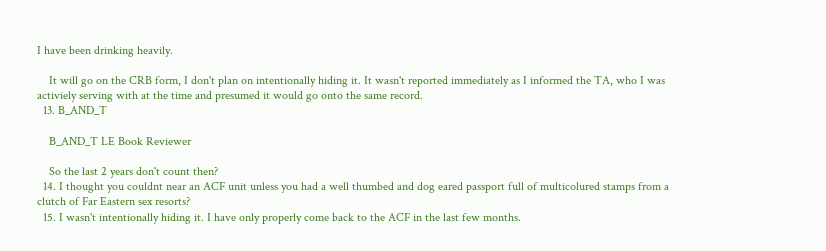I have been drinking heavily.

    It will go on the CRB form, I don't plan on intentionally hiding it. It wasn't reported immediately as I informed the TA, who I was activiely serving with at the time and presumed it would go onto the same record.
  13. B_AND_T

    B_AND_T LE Book Reviewer

    So the last 2 years don't count then?
  14. I thought you couldnt near an ACF unit unless you had a well thumbed and dog eared passport full of multicolured stamps from a clutch of Far Eastern sex resorts?
  15. I wasn't intentionally hiding it. I have only properly come back to the ACF in the last few months.